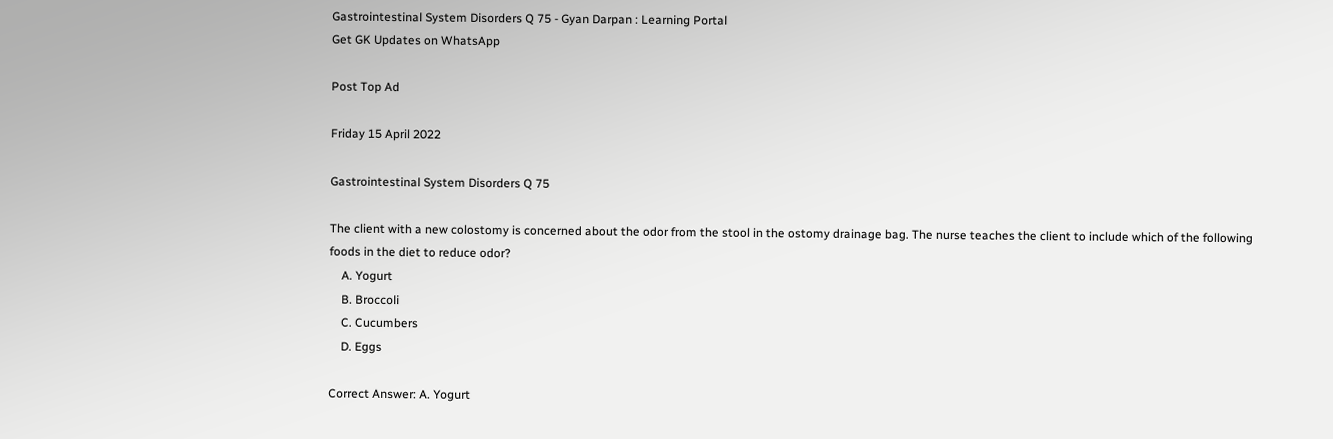Gastrointestinal System Disorders Q 75 - Gyan Darpan : Learning Portal
Get GK Updates on WhatsApp

Post Top Ad

Friday 15 April 2022

Gastrointestinal System Disorders Q 75

The client with a new colostomy is concerned about the odor from the stool in the ostomy drainage bag. The nurse teaches the client to include which of the following foods in the diet to reduce odor?
    A. Yogurt
    B. Broccoli
    C. Cucumbers
    D. Eggs

Correct Answer: A. Yogurt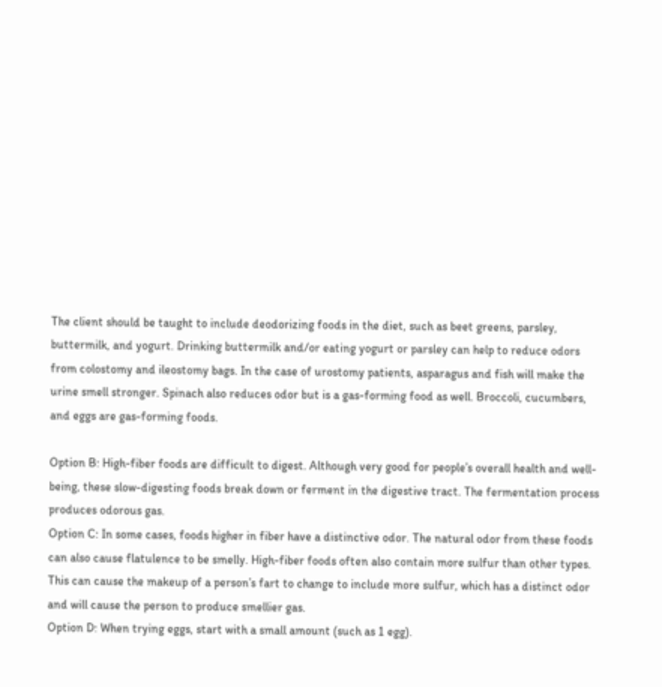The client should be taught to include deodorizing foods in the diet, such as beet greens, parsley, buttermilk, and yogurt. Drinking buttermilk and/or eating yogurt or parsley can help to reduce odors from colostomy and ileostomy bags. In the case of urostomy patients, asparagus and fish will make the urine smell stronger. Spinach also reduces odor but is a gas-forming food as well. Broccoli, cucumbers, and eggs are gas-forming foods.

Option B: High-fiber foods are difficult to digest. Although very good for people’s overall health and well-being, these slow-digesting foods break down or ferment in the digestive tract. The fermentation process produces odorous gas.
Option C: In some cases, foods higher in fiber have a distinctive odor. The natural odor from these foods can also cause flatulence to be smelly. High-fiber foods often also contain more sulfur than other types. This can cause the makeup of a person’s fart to change to include more sulfur, which has a distinct odor and will cause the person to produce smellier gas.
Option D: When trying eggs, start with a small amount (such as 1 egg).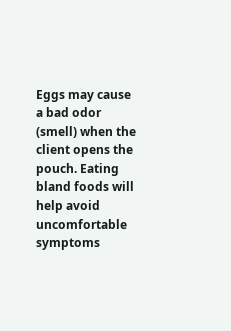Eggs may cause a bad odor (smell) when the client opens the pouch. Eating bland foods will help avoid uncomfortable symptoms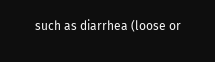such as diarrhea (loose or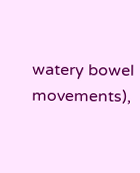watery bowel movements),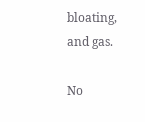bloating, and gas.

No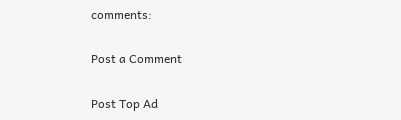comments:

Post a Comment

Post Top Ad